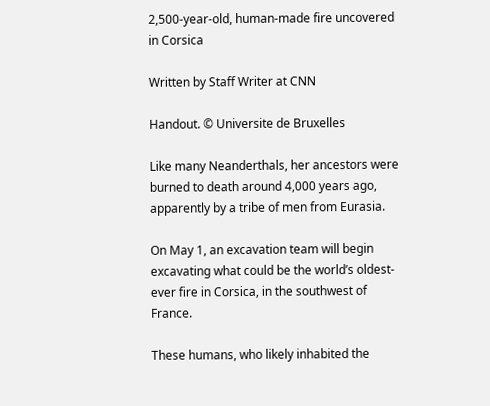2,500-year-old, human-made fire uncovered in Corsica

Written by Staff Writer at CNN

Handout. © Universite de Bruxelles

Like many Neanderthals, her ancestors were burned to death around 4,000 years ago, apparently by a tribe of men from Eurasia.

On May 1, an excavation team will begin excavating what could be the world’s oldest-ever fire in Corsica, in the southwest of France.

These humans, who likely inhabited the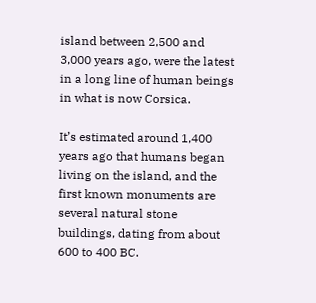island between 2,500 and 3,000 years ago, were the latest in a long line of human beings in what is now Corsica.

It’s estimated around 1,400 years ago that humans began living on the island, and the first known monuments are several natural stone buildings, dating from about 600 to 400 BC.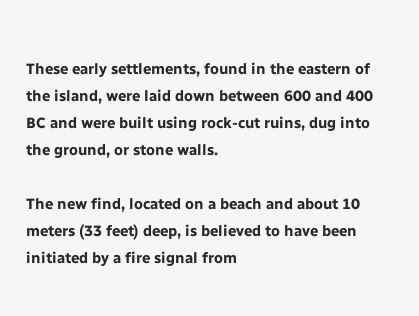These early settlements, found in the eastern of the island, were laid down between 600 and 400 BC and were built using rock-cut ruins, dug into the ground, or stone walls.

The new find, located on a beach and about 10 meters (33 feet) deep, is believed to have been initiated by a fire signal from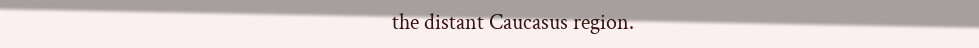the distant Caucasus region.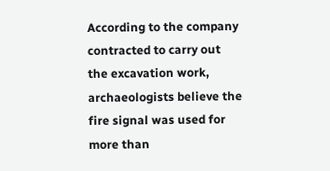According to the company contracted to carry out the excavation work, archaeologists believe the fire signal was used for more than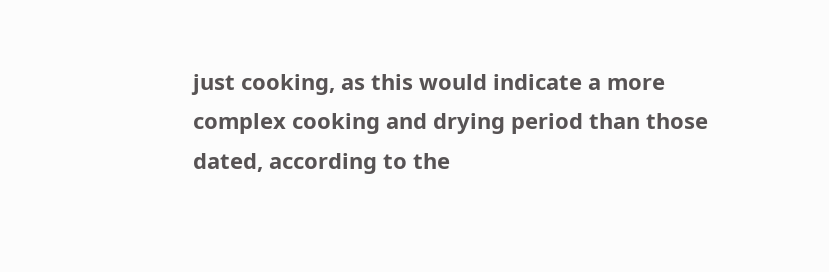just cooking, as this would indicate a more complex cooking and drying period than those dated, according to the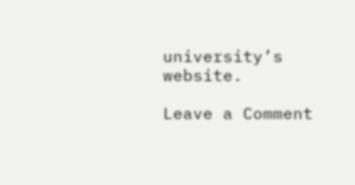university’s website.

Leave a Comment